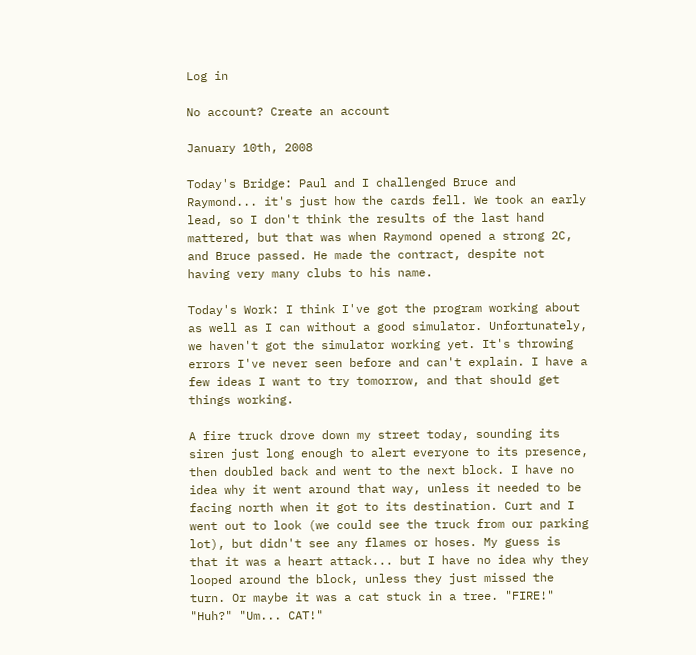Log in

No account? Create an account

January 10th, 2008

Today's Bridge: Paul and I challenged Bruce and Raymond... it's just how the cards fell. We took an early lead, so I don't think the results of the last hand mattered, but that was when Raymond opened a strong 2C, and Bruce passed. He made the contract, despite not having very many clubs to his name.

Today's Work: I think I've got the program working about as well as I can without a good simulator. Unfortunately, we haven't got the simulator working yet. It's throwing errors I've never seen before and can't explain. I have a few ideas I want to try tomorrow, and that should get things working.

A fire truck drove down my street today, sounding its siren just long enough to alert everyone to its presence, then doubled back and went to the next block. I have no idea why it went around that way, unless it needed to be facing north when it got to its destination. Curt and I went out to look (we could see the truck from our parking lot), but didn't see any flames or hoses. My guess is that it was a heart attack... but I have no idea why they looped around the block, unless they just missed the turn. Or maybe it was a cat stuck in a tree. "FIRE!" "Huh?" "Um... CAT!"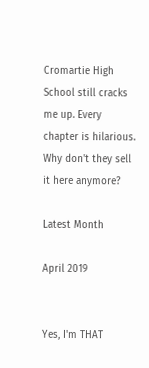Cromartie High School still cracks me up. Every chapter is hilarious. Why don't they sell it here anymore?

Latest Month

April 2019


Yes, I'm THAT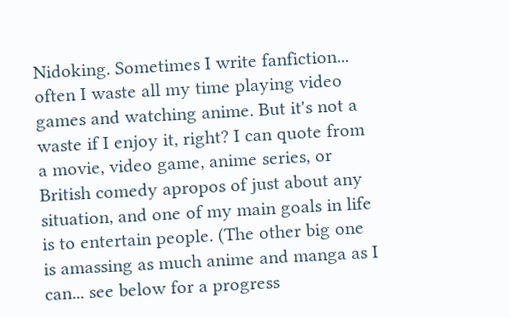Nidoking. Sometimes I write fanfiction... often I waste all my time playing video games and watching anime. But it's not a waste if I enjoy it, right? I can quote from a movie, video game, anime series, or British comedy apropos of just about any situation, and one of my main goals in life is to entertain people. (The other big one is amassing as much anime and manga as I can... see below for a progress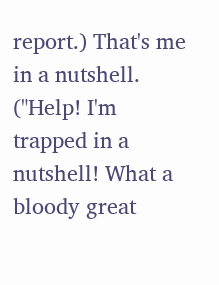report.) That's me in a nutshell. ("Help! I'm trapped in a nutshell! What a bloody great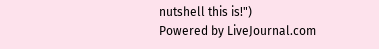nutshell this is!")
Powered by LiveJournal.com